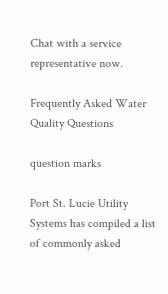Chat with a service representative now.

Frequently Asked Water Quality Questions

question marks

Port St. Lucie Utility Systems has compiled a list of commonly asked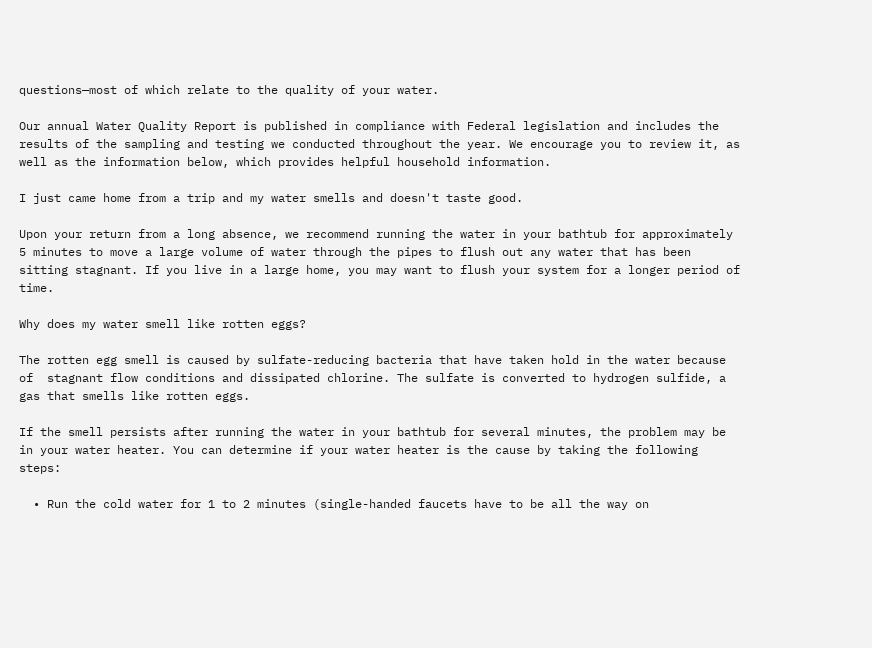questions—most of which relate to the quality of your water.

Our annual Water Quality Report is published in compliance with Federal legislation and includes the results of the sampling and testing we conducted throughout the year. We encourage you to review it, as well as the information below, which provides helpful household information.

I just came home from a trip and my water smells and doesn't taste good.

Upon your return from a long absence, we recommend running the water in your bathtub for approximately 5 minutes to move a large volume of water through the pipes to flush out any water that has been sitting stagnant. If you live in a large home, you may want to flush your system for a longer period of time.

Why does my water smell like rotten eggs?

The rotten egg smell is caused by sulfate-reducing bacteria that have taken hold in the water because of  stagnant flow conditions and dissipated chlorine. The sulfate is converted to hydrogen sulfide, a gas that smells like rotten eggs.

If the smell persists after running the water in your bathtub for several minutes, the problem may be in your water heater. You can determine if your water heater is the cause by taking the following steps:

  • Run the cold water for 1 to 2 minutes (single-handed faucets have to be all the way on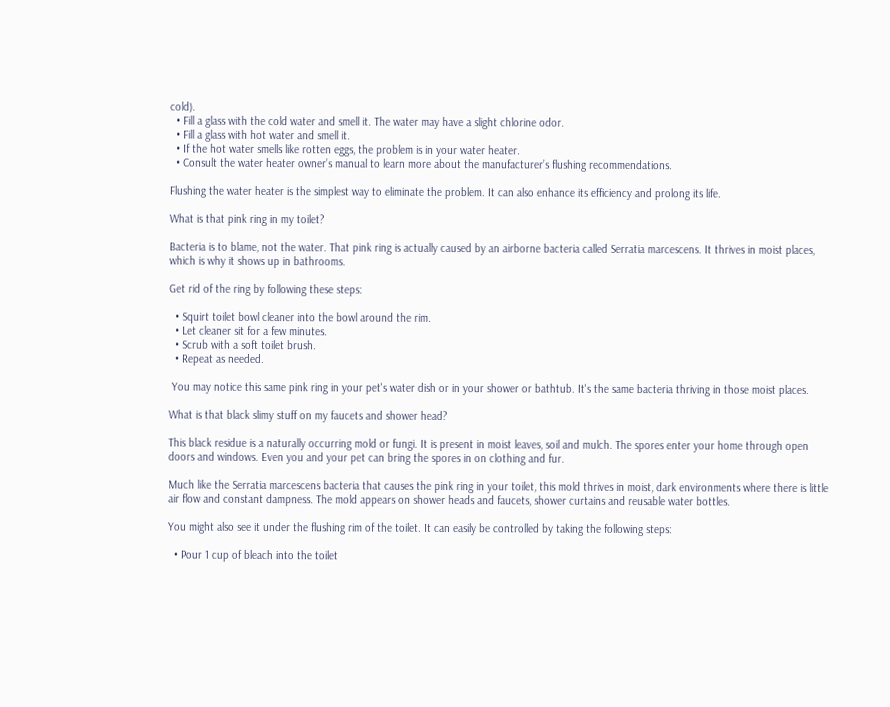cold).
  • Fill a glass with the cold water and smell it. The water may have a slight chlorine odor.
  • Fill a glass with hot water and smell it.
  • If the hot water smells like rotten eggs, the problem is in your water heater.
  • Consult the water heater owner’s manual to learn more about the manufacturer’s flushing recommendations.

Flushing the water heater is the simplest way to eliminate the problem. It can also enhance its efficiency and prolong its life.

What is that pink ring in my toilet?

Bacteria is to blame, not the water. That pink ring is actually caused by an airborne bacteria called Serratia marcescens. It thrives in moist places, which is why it shows up in bathrooms.

Get rid of the ring by following these steps:

  • Squirt toilet bowl cleaner into the bowl around the rim.
  • Let cleaner sit for a few minutes.
  • Scrub with a soft toilet brush.
  • Repeat as needed.

 You may notice this same pink ring in your pet's water dish or in your shower or bathtub. It's the same bacteria thriving in those moist places.

What is that black slimy stuff on my faucets and shower head?

This black residue is a naturally occurring mold or fungi. It is present in moist leaves, soil and mulch. The spores enter your home through open doors and windows. Even you and your pet can bring the spores in on clothing and fur.

Much like the Serratia marcescens bacteria that causes the pink ring in your toilet, this mold thrives in moist, dark environments where there is little air flow and constant dampness. The mold appears on shower heads and faucets, shower curtains and reusable water bottles.

You might also see it under the flushing rim of the toilet. It can easily be controlled by taking the following steps:

  • Pour 1 cup of bleach into the toilet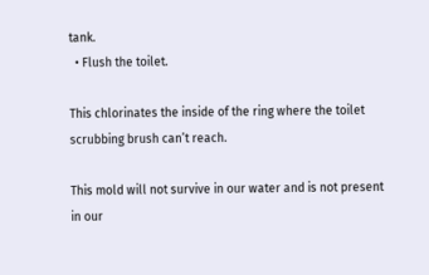tank.
  • Flush the toilet.

This chlorinates the inside of the ring where the toilet scrubbing brush can’t reach.

This mold will not survive in our water and is not present in our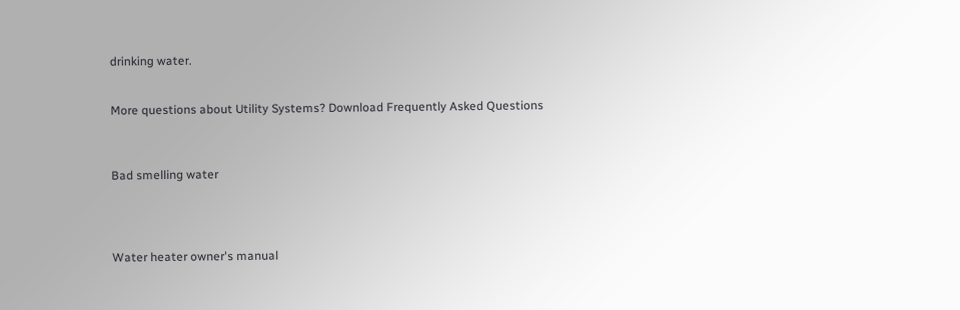drinking water.


More questions about Utility Systems? Download Frequently Asked Questions



Bad smelling water




Water heater owner's manual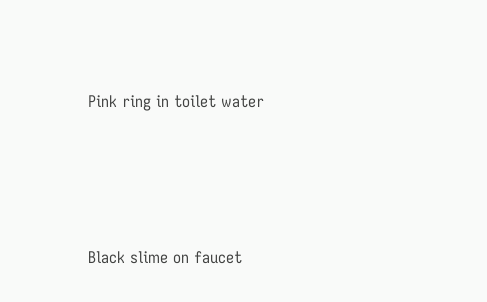Pink ring in toilet water





Black slime on faucet